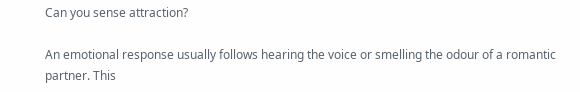Can you sense attraction?

An emotional response usually follows hearing the voice or smelling the odour of a romantic partner. This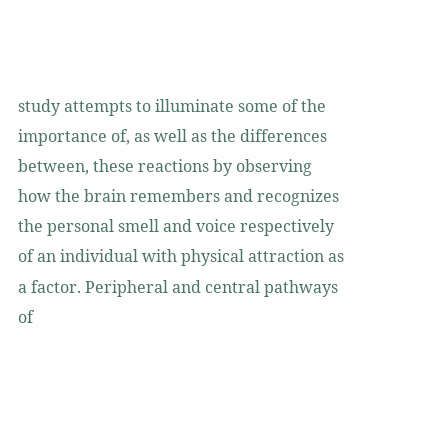study attempts to illuminate some of the importance of, as well as the differences between, these reactions by observing how the brain remembers and recognizes the personal smell and voice respectively of an individual with physical attraction as a factor. Peripheral and central pathways of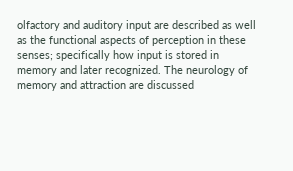olfactory and auditory input are described as well as the functional aspects of perception in these senses; specifically how input is stored in memory and later recognized. The neurology of memory and attraction are discussed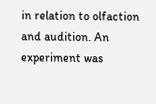in relation to olfaction and audition. An experiment was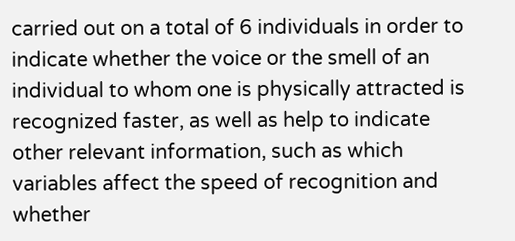carried out on a total of 6 individuals in order to indicate whether the voice or the smell of an individual to whom one is physically attracted is recognized faster, as well as help to indicate other relevant information, such as which variables affect the speed of recognition and whether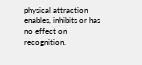physical attraction enables, inhibits or has no effect on recognition.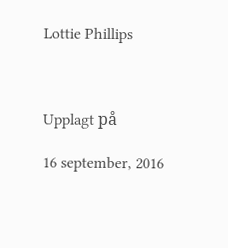Lottie Phillips



Upplagt på

16 september, 2016